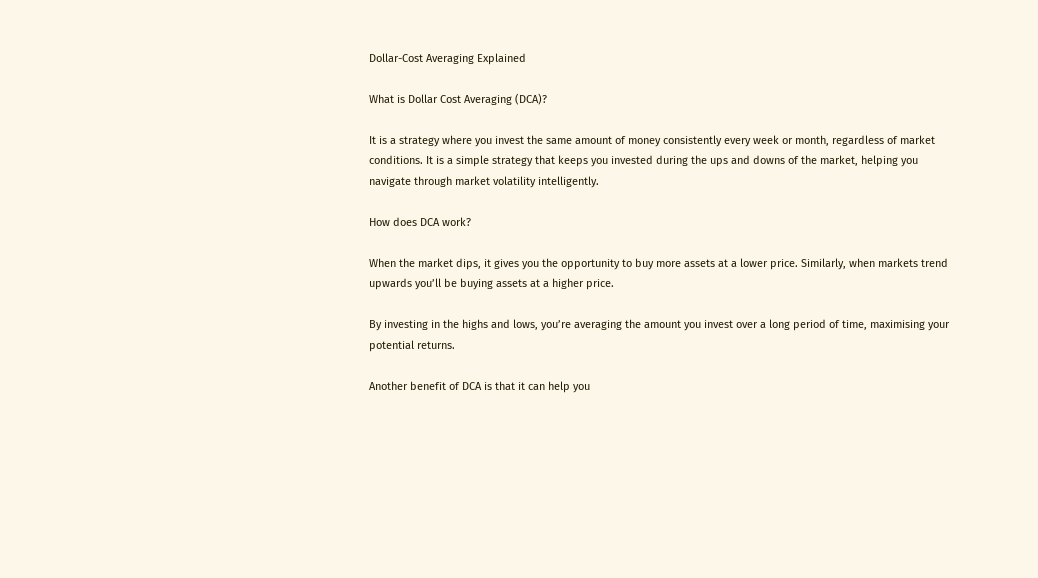Dollar-Cost Averaging Explained

What is Dollar Cost Averaging (DCA)?

It is a strategy where you invest the same amount of money consistently every week or month, regardless of market conditions. It is a simple strategy that keeps you invested during the ups and downs of the market, helping you navigate through market volatility intelligently.

How does DCA work?

When the market dips, it gives you the opportunity to buy more assets at a lower price. Similarly, when markets trend upwards you’ll be buying assets at a higher price.

By investing in the highs and lows, you’re averaging the amount you invest over a long period of time, maximising your potential returns.

Another benefit of DCA is that it can help you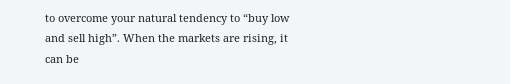to overcome your natural tendency to “buy low and sell high”. When the markets are rising, it can be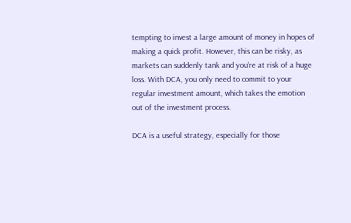tempting to invest a large amount of money in hopes of making a quick profit. However, this can be risky, as markets can suddenly tank and you’re at risk of a huge loss. With DCA, you only need to commit to your regular investment amount, which takes the emotion out of the investment process.

DCA is a useful strategy, especially for those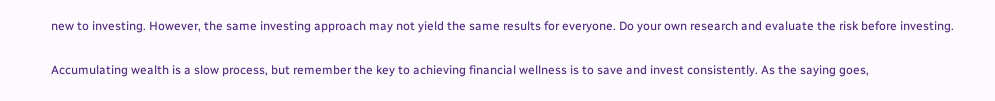new to investing. However, the same investing approach may not yield the same results for everyone. Do your own research and evaluate the risk before investing.

Accumulating wealth is a slow process, but remember the key to achieving financial wellness is to save and invest consistently. As the saying goes,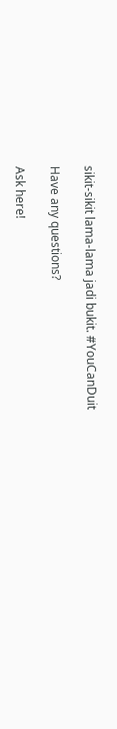sikit-sikit lama-lama jadi bukit. #YouCanDuit

Have any questions?

Ask here!